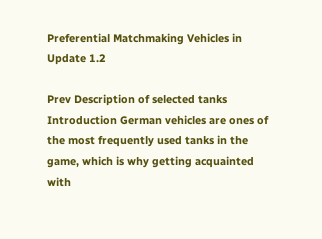Preferential Matchmaking Vehicles in Update 1.2

Prev Description of selected tanks Introduction German vehicles are ones of the most frequently used tanks in the game, which is why getting acquainted with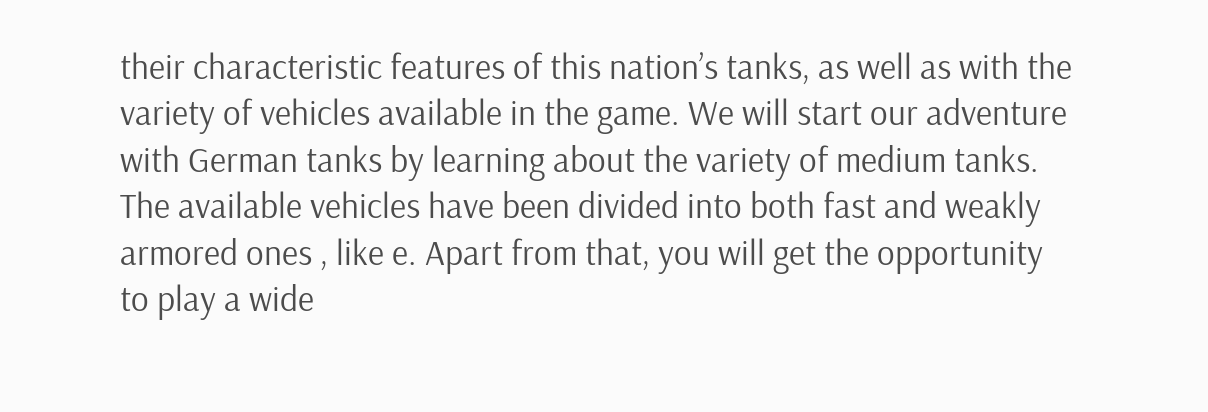their characteristic features of this nation’s tanks, as well as with the variety of vehicles available in the game. We will start our adventure with German tanks by learning about the variety of medium tanks. The available vehicles have been divided into both fast and weakly armored ones , like e. Apart from that, you will get the opportunity to play a wide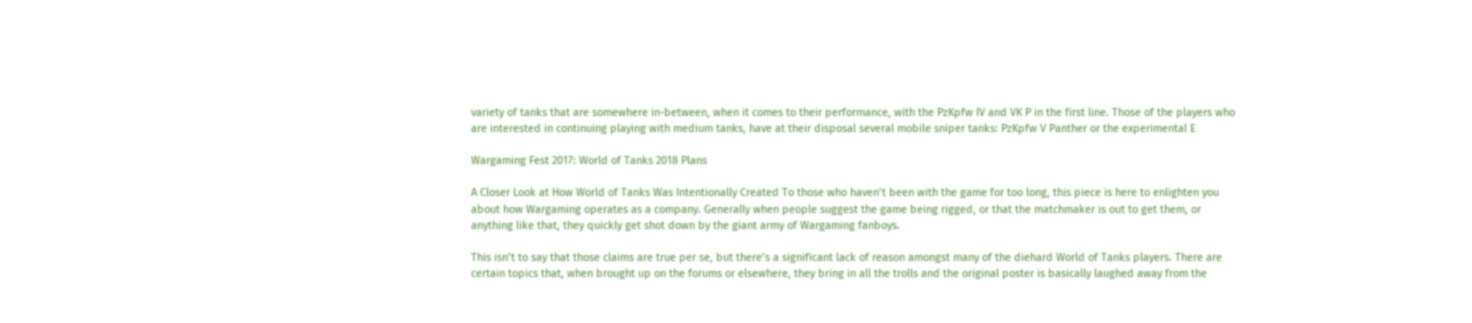variety of tanks that are somewhere in-between, when it comes to their performance, with the PzKpfw IV and VK P in the first line. Those of the players who are interested in continuing playing with medium tanks, have at their disposal several mobile sniper tanks: PzKpfw V Panther or the experimental E

Wargaming Fest 2017: World of Tanks 2018 Plans

A Closer Look at How World of Tanks Was Intentionally Created To those who haven’t been with the game for too long, this piece is here to enlighten you about how Wargaming operates as a company. Generally when people suggest the game being rigged, or that the matchmaker is out to get them, or anything like that, they quickly get shot down by the giant army of Wargaming fanboys.

This isn’t to say that those claims are true per se, but there’s a significant lack of reason amongst many of the diehard World of Tanks players. There are certain topics that, when brought up on the forums or elsewhere, they bring in all the trolls and the original poster is basically laughed away from the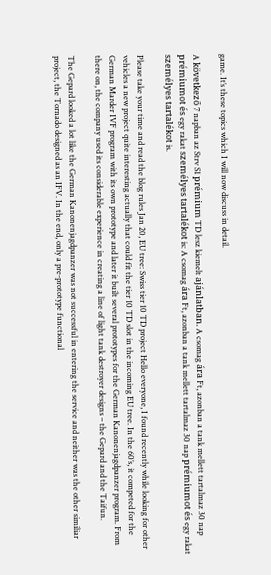game. It’s these topics which I will now discuss in detail.

A következő 7 napban az Strv S1 prémium TD lesz kiemelt ajánlatban. A csomag ára Ft, azonban a tank mellett tartalmaz 30 nap prémiumot és egy rakat személyes tartalékot is: A csomag ára Ft, azonban a tank mellett tartalmaz 30 nap prémiumot és egy rakat személyes tartalékot is.

Please take your time and read the blog rules Jan 20, EU tree: Swiss tier 10 TD project Hello everyone, I found recently while looking for other vehicles a new project quite interesting actually that could fit the tier 10 TD slot in the incoming EU tree. In the 60’s, it competed for the German Marder IVF program with its own prototype and later it built several prototypes for the German Kanonenjagdpanzer program. From there on, the company used its considerable experience in creating a line of light tank destroyer designs – the Gepard and the Taifun.

The Gepard looked a lot like the German Kanonenjagdpanzer was not successful in entering the service and neither was the other similiar project, the Tornado designed as an IFV. In the end, only a pre-prototype functional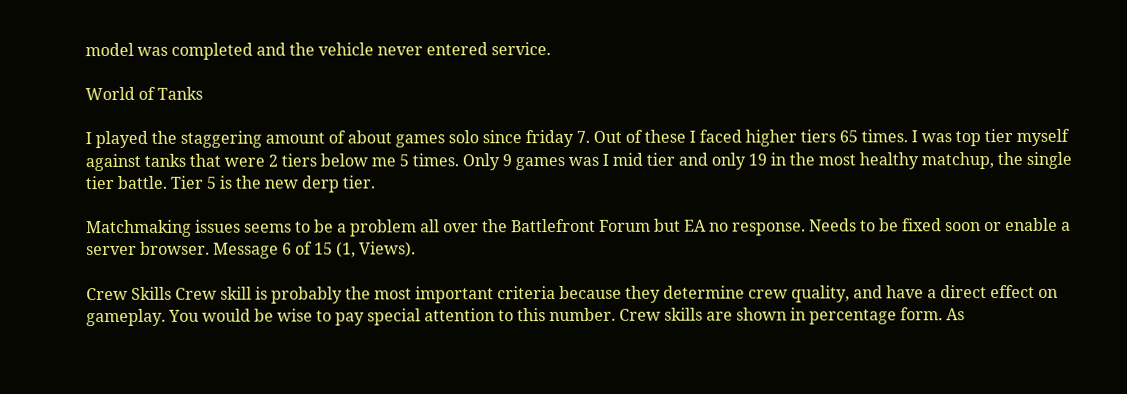model was completed and the vehicle never entered service.

World of Tanks

I played the staggering amount of about games solo since friday 7. Out of these I faced higher tiers 65 times. I was top tier myself against tanks that were 2 tiers below me 5 times. Only 9 games was I mid tier and only 19 in the most healthy matchup, the single tier battle. Tier 5 is the new derp tier.

Matchmaking issues seems to be a problem all over the Battlefront Forum but EA no response. Needs to be fixed soon or enable a server browser. Message 6 of 15 (1, Views).

Crew Skills Crew skill is probably the most important criteria because they determine crew quality, and have a direct effect on gameplay. You would be wise to pay special attention to this number. Crew skills are shown in percentage form. As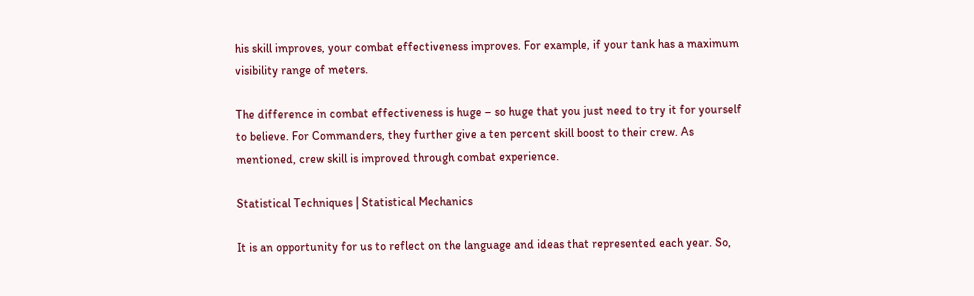his skill improves, your combat effectiveness improves. For example, if your tank has a maximum visibility range of meters.

The difference in combat effectiveness is huge – so huge that you just need to try it for yourself to believe. For Commanders, they further give a ten percent skill boost to their crew. As mentioned, crew skill is improved through combat experience.

Statistical Techniques | Statistical Mechanics

It is an opportunity for us to reflect on the language and ideas that represented each year. So,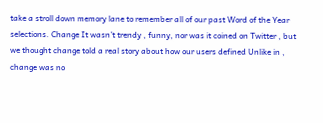take a stroll down memory lane to remember all of our past Word of the Year selections. Change It wasn’t trendy , funny, nor was it coined on Twitter , but we thought change told a real story about how our users defined Unlike in , change was no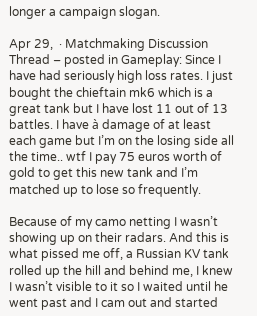longer a campaign slogan.

Apr 29,  · Matchmaking Discussion Thread – posted in Gameplay: Since I have had seriously high loss rates. I just bought the chieftain mk6 which is a great tank but I have lost 11 out of 13 battles. I have à damage of at least each game but I’m on the losing side all the time.. wtf I pay 75 euros worth of gold to get this new tank and I’m matched up to lose so frequently.

Because of my camo netting I wasn’t showing up on their radars. And this is what pissed me off, a Russian KV tank rolled up the hill and behind me, I knew I wasn’t visible to it so I waited until he went past and I cam out and started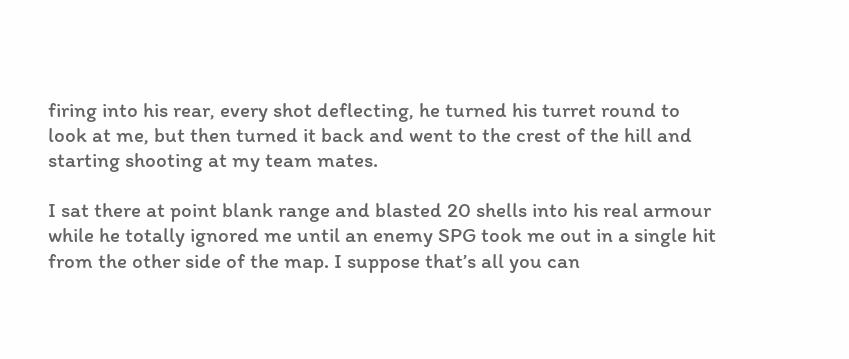firing into his rear, every shot deflecting, he turned his turret round to look at me, but then turned it back and went to the crest of the hill and starting shooting at my team mates.

I sat there at point blank range and blasted 20 shells into his real armour while he totally ignored me until an enemy SPG took me out in a single hit from the other side of the map. I suppose that’s all you can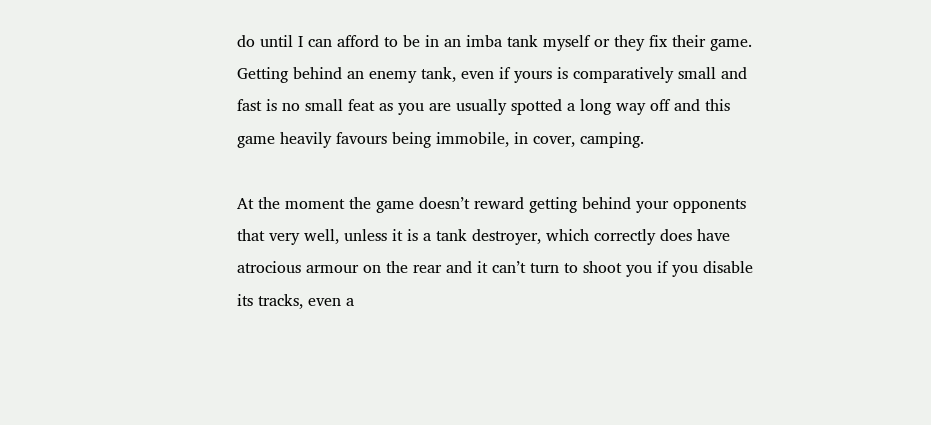do until I can afford to be in an imba tank myself or they fix their game. Getting behind an enemy tank, even if yours is comparatively small and fast is no small feat as you are usually spotted a long way off and this game heavily favours being immobile, in cover, camping.

At the moment the game doesn’t reward getting behind your opponents that very well, unless it is a tank destroyer, which correctly does have atrocious armour on the rear and it can’t turn to shoot you if you disable its tracks, even a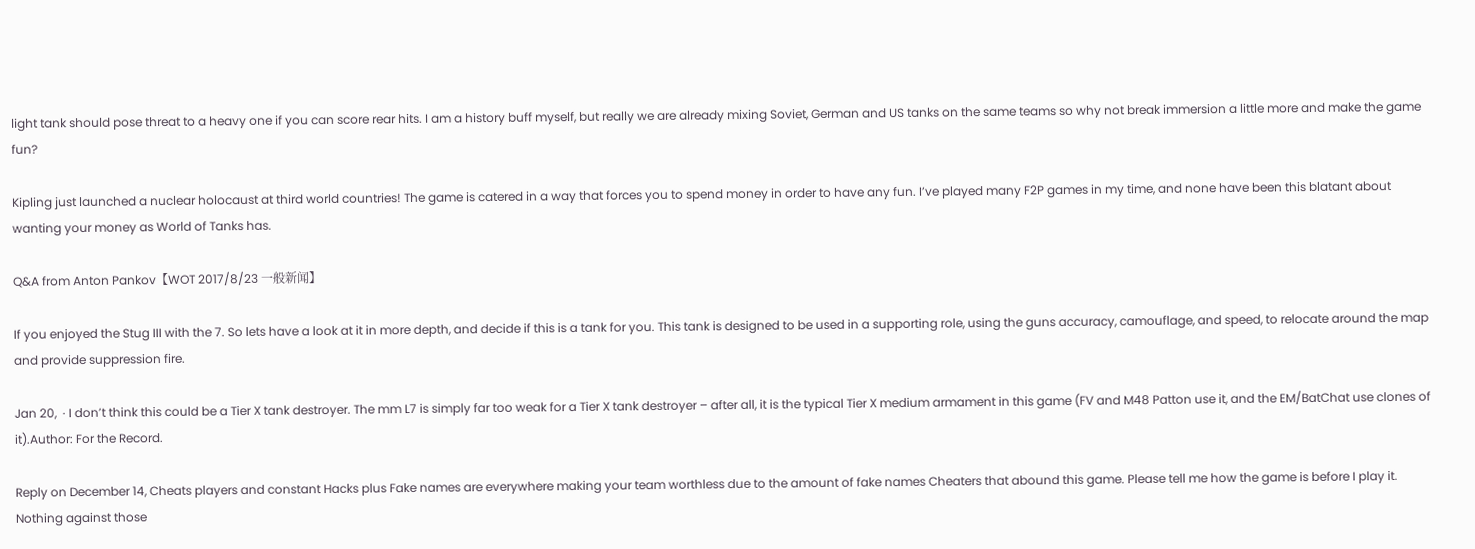light tank should pose threat to a heavy one if you can score rear hits. I am a history buff myself, but really we are already mixing Soviet, German and US tanks on the same teams so why not break immersion a little more and make the game fun?

Kipling just launched a nuclear holocaust at third world countries! The game is catered in a way that forces you to spend money in order to have any fun. I’ve played many F2P games in my time, and none have been this blatant about wanting your money as World of Tanks has.

Q&A from Anton Pankov【WOT 2017/8/23 一般新闻】

If you enjoyed the Stug III with the 7. So lets have a look at it in more depth, and decide if this is a tank for you. This tank is designed to be used in a supporting role, using the guns accuracy, camouflage, and speed, to relocate around the map and provide suppression fire.

Jan 20,  · I don’t think this could be a Tier X tank destroyer. The mm L7 is simply far too weak for a Tier X tank destroyer – after all, it is the typical Tier X medium armament in this game (FV and M48 Patton use it, and the EM/BatChat use clones of it).Author: For the Record.

Reply on December 14, Cheats players and constant Hacks plus Fake names are everywhere making your team worthless due to the amount of fake names Cheaters that abound this game. Please tell me how the game is before I play it. Nothing against those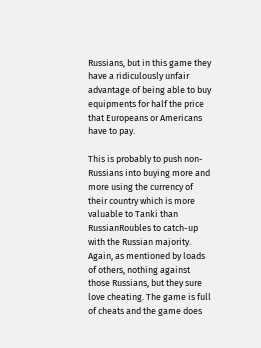Russians, but in this game they have a ridiculously unfair advantage of being able to buy equipments for half the price that Europeans or Americans have to pay.

This is probably to push non-Russians into buying more and more using the currency of their country which is more valuable to Tanki than RussianRoubles to catch-up with the Russian majority. Again, as mentioned by loads of others, nothing against those Russians, but they sure love cheating. The game is full of cheats and the game does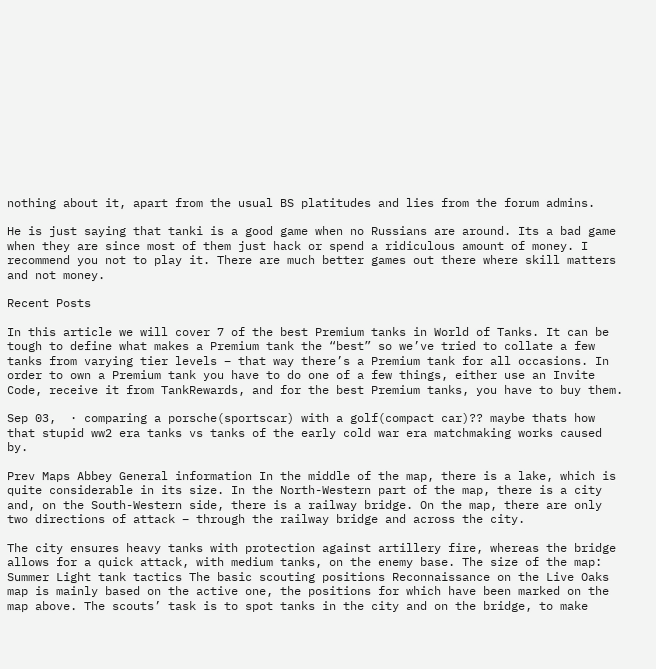nothing about it, apart from the usual BS platitudes and lies from the forum admins.

He is just saying that tanki is a good game when no Russians are around. Its a bad game when they are since most of them just hack or spend a ridiculous amount of money. I recommend you not to play it. There are much better games out there where skill matters and not money.

Recent Posts

In this article we will cover 7 of the best Premium tanks in World of Tanks. It can be tough to define what makes a Premium tank the “best” so we’ve tried to collate a few tanks from varying tier levels – that way there’s a Premium tank for all occasions. In order to own a Premium tank you have to do one of a few things, either use an Invite Code, receive it from TankRewards, and for the best Premium tanks, you have to buy them.

Sep 03,  · comparing a porsche(sportscar) with a golf(compact car)?? maybe thats how that stupid ww2 era tanks vs tanks of the early cold war era matchmaking works caused by.

Prev Maps Abbey General information In the middle of the map, there is a lake, which is quite considerable in its size. In the North-Western part of the map, there is a city and, on the South-Western side, there is a railway bridge. On the map, there are only two directions of attack – through the railway bridge and across the city.

The city ensures heavy tanks with protection against artillery fire, whereas the bridge allows for a quick attack, with medium tanks, on the enemy base. The size of the map: Summer Light tank tactics The basic scouting positions Reconnaissance on the Live Oaks map is mainly based on the active one, the positions for which have been marked on the map above. The scouts’ task is to spot tanks in the city and on the bridge, to make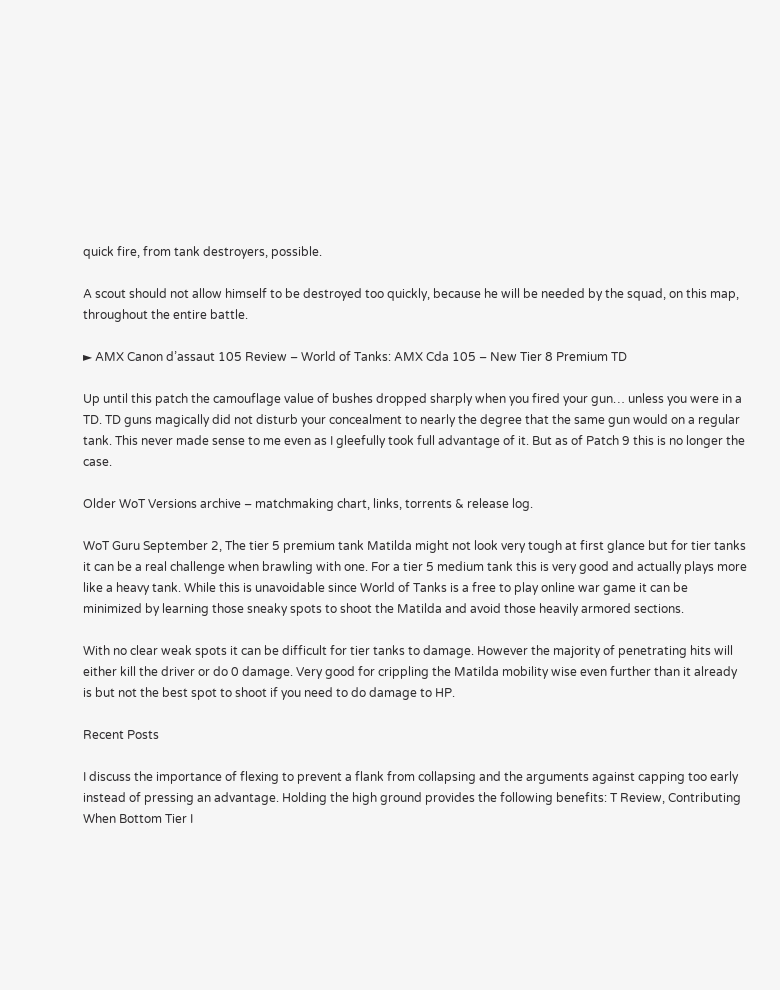quick fire, from tank destroyers, possible.

A scout should not allow himself to be destroyed too quickly, because he will be needed by the squad, on this map, throughout the entire battle.

► AMX Canon d’assaut 105 Review – World of Tanks: AMX Cda 105 – New Tier 8 Premium TD

Up until this patch the camouflage value of bushes dropped sharply when you fired your gun… unless you were in a TD. TD guns magically did not disturb your concealment to nearly the degree that the same gun would on a regular tank. This never made sense to me even as I gleefully took full advantage of it. But as of Patch 9 this is no longer the case.

Older WoT Versions archive – matchmaking chart, links, torrents & release log.

WoT Guru September 2, The tier 5 premium tank Matilda might not look very tough at first glance but for tier tanks it can be a real challenge when brawling with one. For a tier 5 medium tank this is very good and actually plays more like a heavy tank. While this is unavoidable since World of Tanks is a free to play online war game it can be minimized by learning those sneaky spots to shoot the Matilda and avoid those heavily armored sections.

With no clear weak spots it can be difficult for tier tanks to damage. However the majority of penetrating hits will either kill the driver or do 0 damage. Very good for crippling the Matilda mobility wise even further than it already is but not the best spot to shoot if you need to do damage to HP.

Recent Posts

I discuss the importance of flexing to prevent a flank from collapsing and the arguments against capping too early instead of pressing an advantage. Holding the high ground provides the following benefits: T Review, Contributing When Bottom Tier I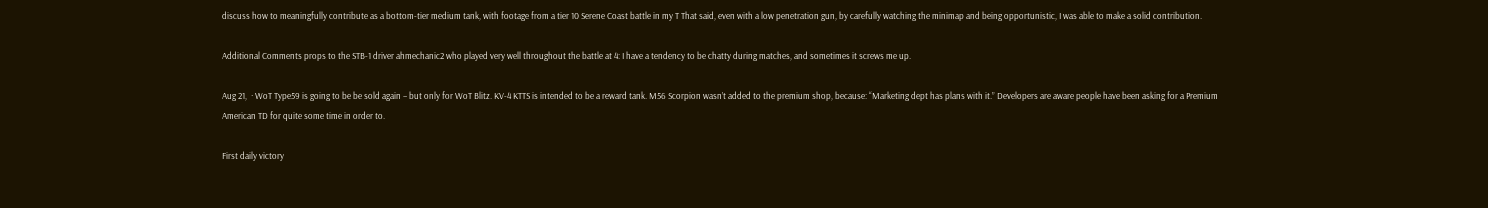discuss how to meaningfully contribute as a bottom-tier medium tank, with footage from a tier 10 Serene Coast battle in my T That said, even with a low penetration gun, by carefully watching the minimap and being opportunistic, I was able to make a solid contribution.

Additional Comments props to the STB-1 driver ahmechanic2 who played very well throughout the battle at 4: I have a tendency to be chatty during matches, and sometimes it screws me up.

Aug 21,  · WoT Type59 is going to be be sold again – but only for WoT Blitz. KV-4 KTTS is intended to be a reward tank. M56 Scorpion wasn’t added to the premium shop, because: “Marketing dept has plans with it.” Developers are aware people have been asking for a Premium American TD for quite some time in order to.

First daily victory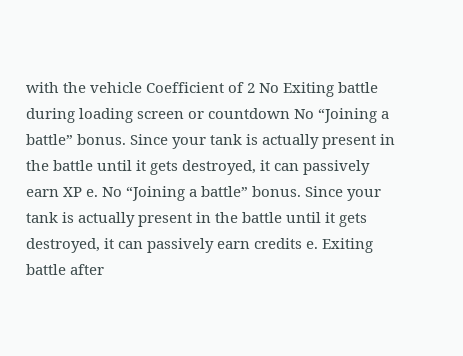with the vehicle Coefficient of 2 No Exiting battle during loading screen or countdown No “Joining a battle” bonus. Since your tank is actually present in the battle until it gets destroyed, it can passively earn XP e. No “Joining a battle” bonus. Since your tank is actually present in the battle until it gets destroyed, it can passively earn credits e. Exiting battle after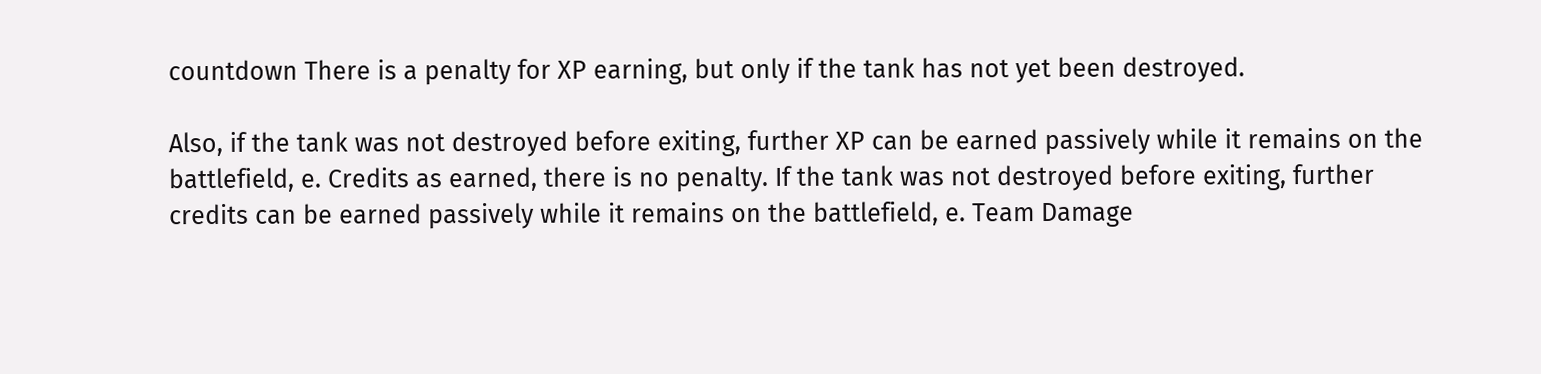countdown There is a penalty for XP earning, but only if the tank has not yet been destroyed.

Also, if the tank was not destroyed before exiting, further XP can be earned passively while it remains on the battlefield, e. Credits as earned, there is no penalty. If the tank was not destroyed before exiting, further credits can be earned passively while it remains on the battlefield, e. Team Damage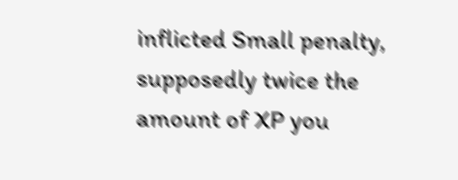inflicted Small penalty, supposedly twice the amount of XP you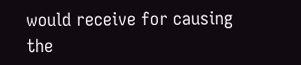would receive for causing the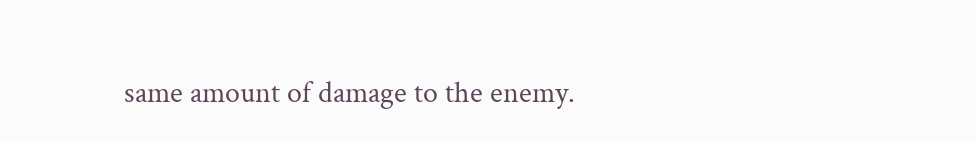same amount of damage to the enemy.